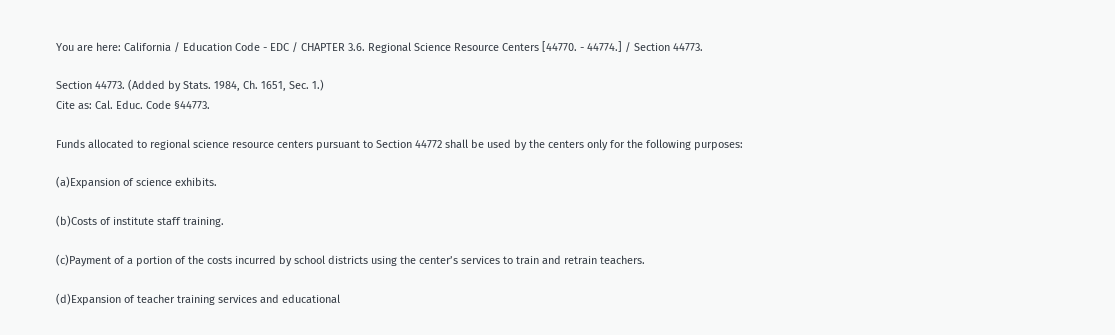You are here: California / Education Code - EDC / CHAPTER 3.6. Regional Science Resource Centers [44770. - 44774.] / Section 44773.

Section 44773. (Added by Stats. 1984, Ch. 1651, Sec. 1.)
Cite as: Cal. Educ. Code §44773.

Funds allocated to regional science resource centers pursuant to Section 44772 shall be used by the centers only for the following purposes:

(a)Expansion of science exhibits.

(b)Costs of institute staff training.

(c)Payment of a portion of the costs incurred by school districts using the center’s services to train and retrain teachers.

(d)Expansion of teacher training services and educational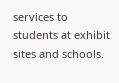services to students at exhibit sites and schools.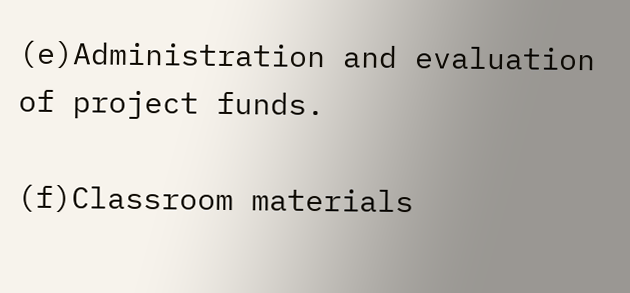(e)Administration and evaluation of project funds.

(f)Classroom materials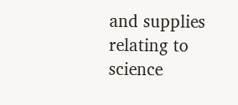and supplies relating to science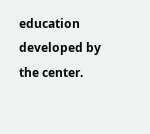education developed by the center.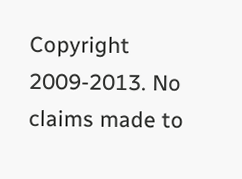Copyright 2009-2013. No claims made to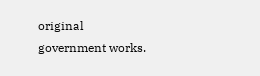original government works.